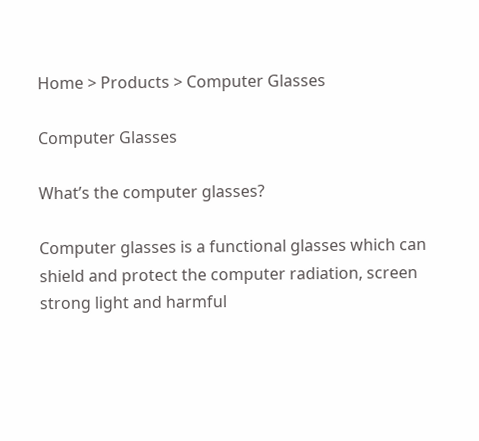Home > Products > Computer Glasses

Computer Glasses

What’s the computer glasses?

Computer glasses is a functional glasses which can shield and protect the computer radiation, screen strong light and harmful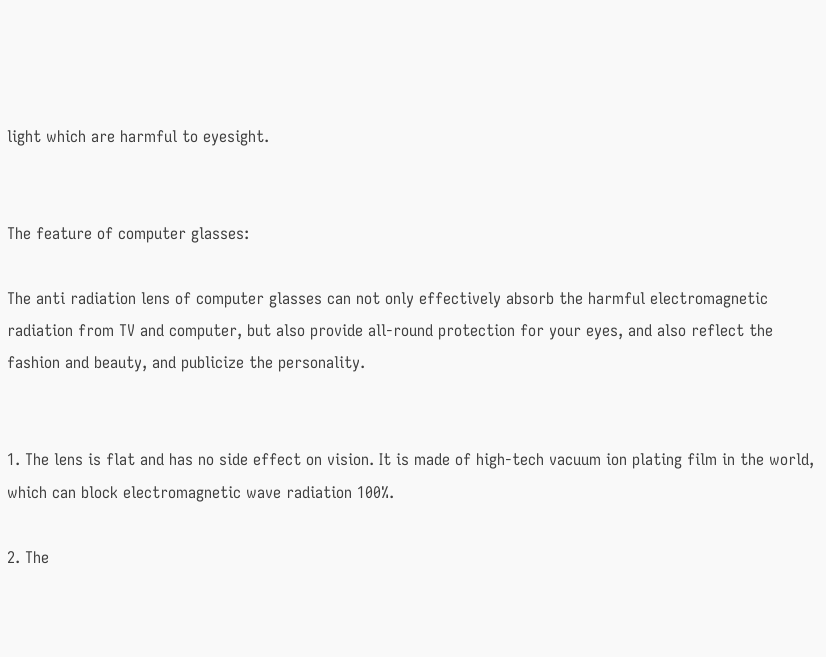light which are harmful to eyesight.


The feature of computer glasses:

The anti radiation lens of computer glasses can not only effectively absorb the harmful electromagnetic radiation from TV and computer, but also provide all-round protection for your eyes, and also reflect the fashion and beauty, and publicize the personality.


1. The lens is flat and has no side effect on vision. It is made of high-tech vacuum ion plating film in the world, which can block electromagnetic wave radiation 100%.

2. The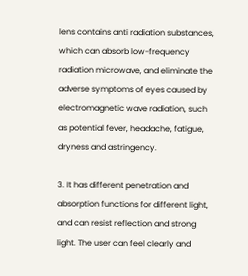lens contains anti radiation substances, which can absorb low-frequency radiation microwave, and eliminate the adverse symptoms of eyes caused by electromagnetic wave radiation, such as potential fever, headache, fatigue, dryness and astringency.

3. It has different penetration and absorption functions for different light, and can resist reflection and strong light. The user can feel clearly and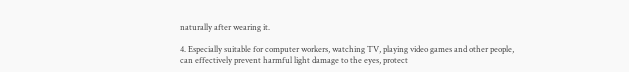naturally after wearing it.

4. Especially suitable for computer workers, watching TV, playing video games and other people, can effectively prevent harmful light damage to the eyes, protect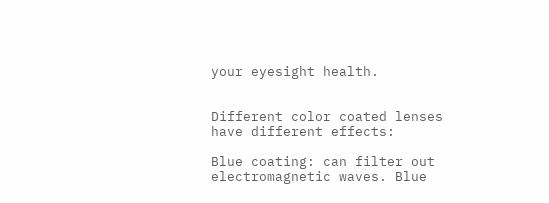your eyesight health.


Different color coated lenses have different effects:

Blue coating: can filter out electromagnetic waves. Blue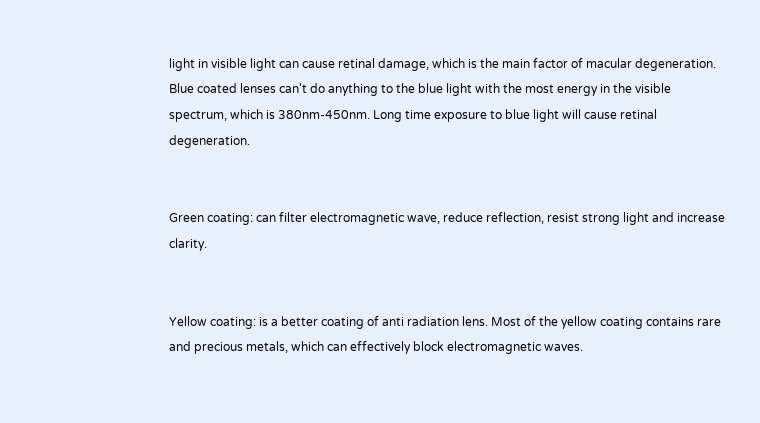light in visible light can cause retinal damage, which is the main factor of macular degeneration. Blue coated lenses can't do anything to the blue light with the most energy in the visible spectrum, which is 380nm-450nm. Long time exposure to blue light will cause retinal degeneration.


Green coating: can filter electromagnetic wave, reduce reflection, resist strong light and increase clarity.


Yellow coating: is a better coating of anti radiation lens. Most of the yellow coating contains rare and precious metals, which can effectively block electromagnetic waves.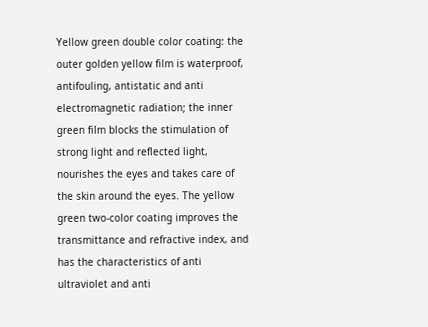Yellow green double color coating: the outer golden yellow film is waterproof, antifouling, antistatic and anti electromagnetic radiation; the inner green film blocks the stimulation of strong light and reflected light, nourishes the eyes and takes care of the skin around the eyes. The yellow green two-color coating improves the transmittance and refractive index, and has the characteristics of anti ultraviolet and anti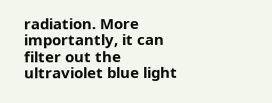radiation. More importantly, it can filter out the ultraviolet blue light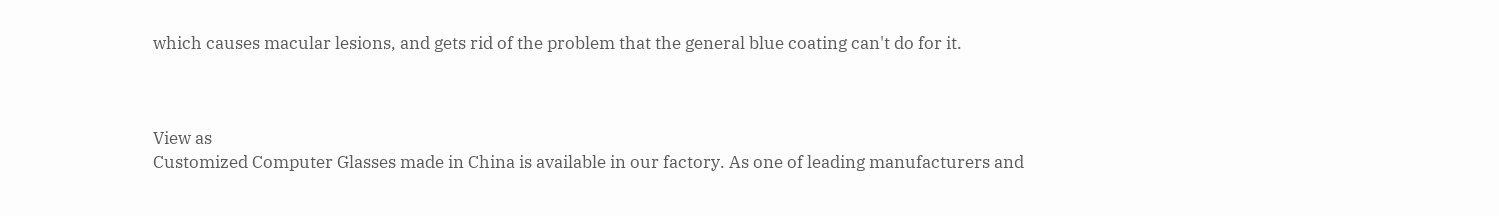which causes macular lesions, and gets rid of the problem that the general blue coating can't do for it.



View as
Customized Computer Glasses made in China is available in our factory. As one of leading manufacturers and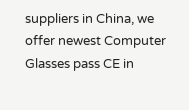suppliers in China, we offer newest Computer Glasses pass CE in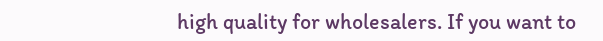high quality for wholesalers. If you want to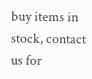buy items in stock, contact us for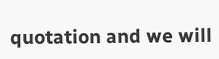quotation and we will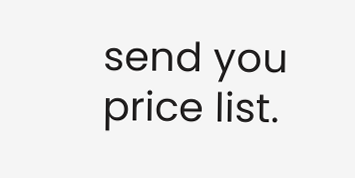send you price list.